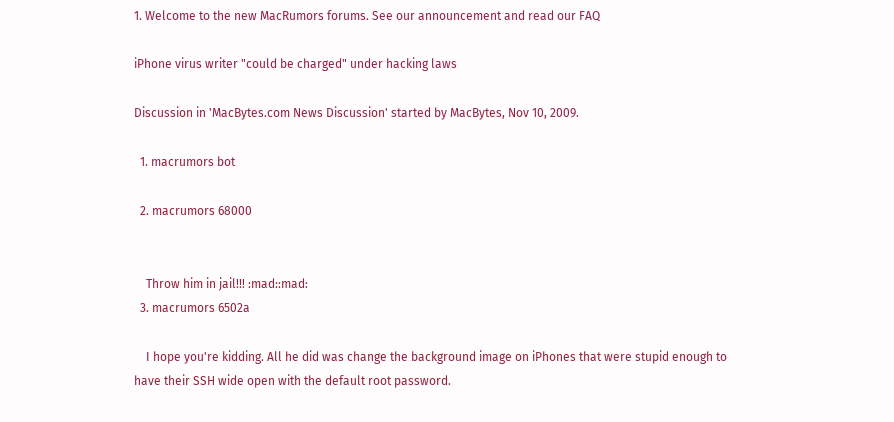1. Welcome to the new MacRumors forums. See our announcement and read our FAQ

iPhone virus writer "could be charged" under hacking laws

Discussion in 'MacBytes.com News Discussion' started by MacBytes, Nov 10, 2009.

  1. macrumors bot

  2. macrumors 68000


    Throw him in jail!!! :mad::mad:
  3. macrumors 6502a

    I hope you're kidding. All he did was change the background image on iPhones that were stupid enough to have their SSH wide open with the default root password.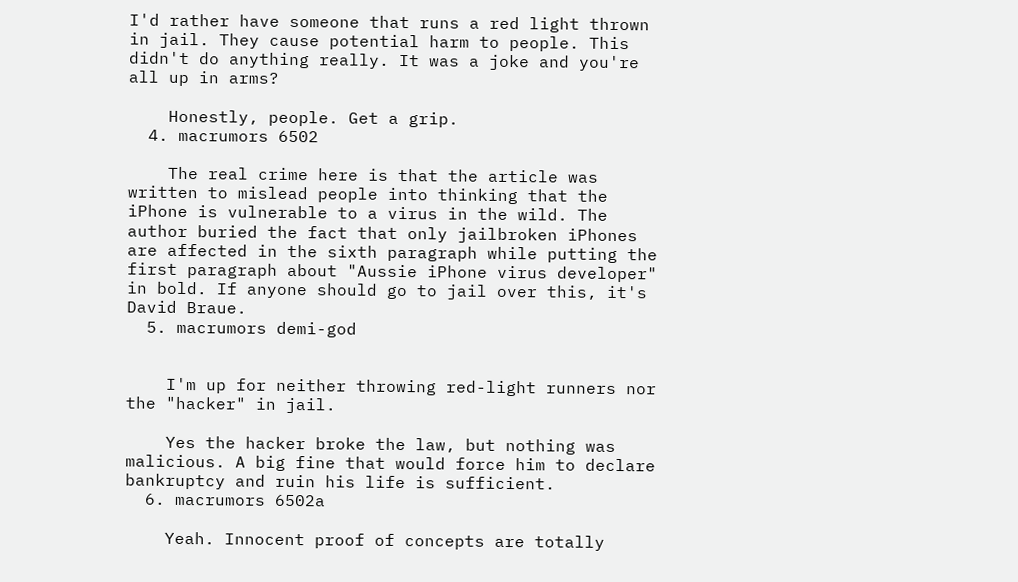I'd rather have someone that runs a red light thrown in jail. They cause potential harm to people. This didn't do anything really. It was a joke and you're all up in arms?

    Honestly, people. Get a grip.
  4. macrumors 6502

    The real crime here is that the article was written to mislead people into thinking that the iPhone is vulnerable to a virus in the wild. The author buried the fact that only jailbroken iPhones are affected in the sixth paragraph while putting the first paragraph about "Aussie iPhone virus developer" in bold. If anyone should go to jail over this, it's David Braue.
  5. macrumors demi-god


    I'm up for neither throwing red-light runners nor the "hacker" in jail.

    Yes the hacker broke the law, but nothing was malicious. A big fine that would force him to declare bankruptcy and ruin his life is sufficient.
  6. macrumors 6502a

    Yeah. Innocent proof of concepts are totally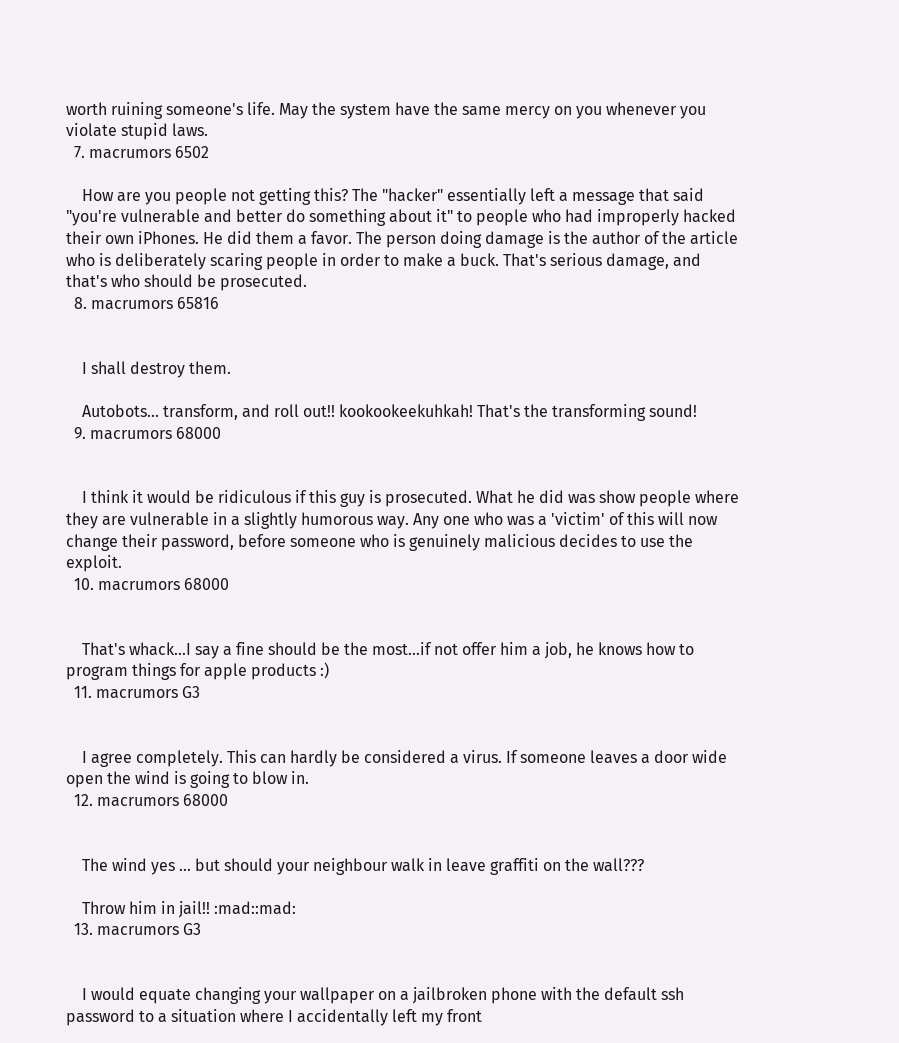worth ruining someone's life. May the system have the same mercy on you whenever you violate stupid laws.
  7. macrumors 6502

    How are you people not getting this? The "hacker" essentially left a message that said "you're vulnerable and better do something about it" to people who had improperly hacked their own iPhones. He did them a favor. The person doing damage is the author of the article who is deliberately scaring people in order to make a buck. That's serious damage, and that's who should be prosecuted.
  8. macrumors 65816


    I shall destroy them.

    Autobots... transform, and roll out!! kookookeekuhkah! That's the transforming sound!
  9. macrumors 68000


    I think it would be ridiculous if this guy is prosecuted. What he did was show people where they are vulnerable in a slightly humorous way. Any one who was a 'victim' of this will now change their password, before someone who is genuinely malicious decides to use the exploit.
  10. macrumors 68000


    That's whack...I say a fine should be the most...if not offer him a job, he knows how to program things for apple products :)
  11. macrumors G3


    I agree completely. This can hardly be considered a virus. If someone leaves a door wide open the wind is going to blow in.
  12. macrumors 68000


    The wind yes ... but should your neighbour walk in leave graffiti on the wall???

    Throw him in jail!! :mad::mad:
  13. macrumors G3


    I would equate changing your wallpaper on a jailbroken phone with the default ssh password to a situation where I accidentally left my front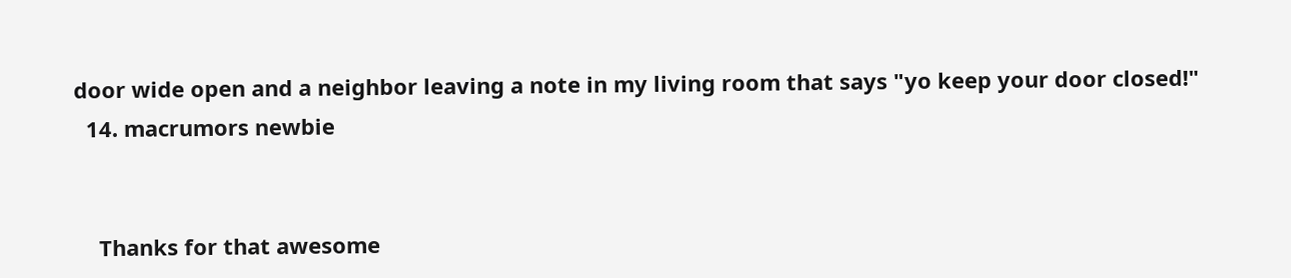door wide open and a neighbor leaving a note in my living room that says "yo keep your door closed!"
  14. macrumors newbie


    Thanks for that awesome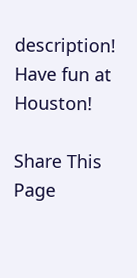description! Have fun at Houston!

Share This Page